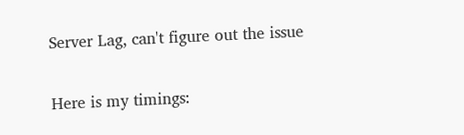Server Lag, can't figure out the issue

Here is my timings: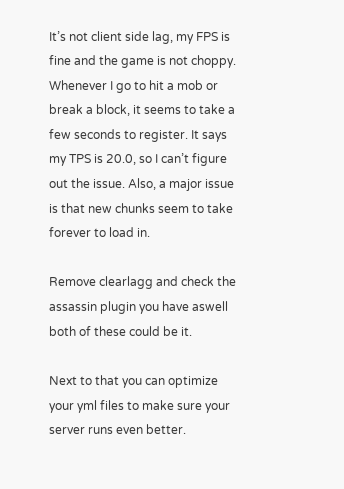It’s not client side lag, my FPS is fine and the game is not choppy. Whenever I go to hit a mob or break a block, it seems to take a few seconds to register. It says my TPS is 20.0, so I can’t figure out the issue. Also, a major issue is that new chunks seem to take forever to load in.

Remove clearlagg and check the assassin plugin you have aswell both of these could be it.

Next to that you can optimize your yml files to make sure your server runs even better.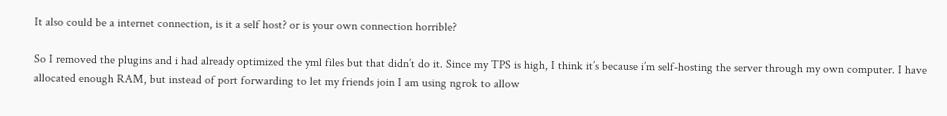It also could be a internet connection, is it a self host? or is your own connection horrible?

So I removed the plugins and i had already optimized the yml files but that didn’t do it. Since my TPS is high, I think it’s because i’m self-hosting the server through my own computer. I have allocated enough RAM, but instead of port forwarding to let my friends join I am using ngrok to allow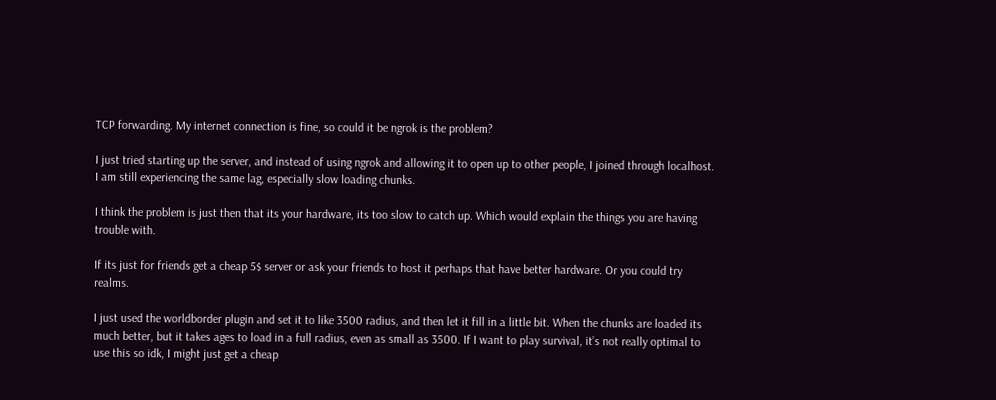TCP forwarding. My internet connection is fine, so could it be ngrok is the problem?

I just tried starting up the server, and instead of using ngrok and allowing it to open up to other people, I joined through localhost. I am still experiencing the same lag, especially slow loading chunks.

I think the problem is just then that its your hardware, its too slow to catch up. Which would explain the things you are having trouble with.

If its just for friends get a cheap 5$ server or ask your friends to host it perhaps that have better hardware. Or you could try realms.

I just used the worldborder plugin and set it to like 3500 radius, and then let it fill in a little bit. When the chunks are loaded its much better, but it takes ages to load in a full radius, even as small as 3500. If I want to play survival, it’s not really optimal to use this so idk, I might just get a cheap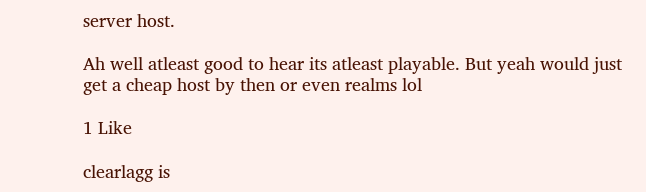server host.

Ah well atleast good to hear its atleast playable. But yeah would just get a cheap host by then or even realms lol

1 Like

clearlagg is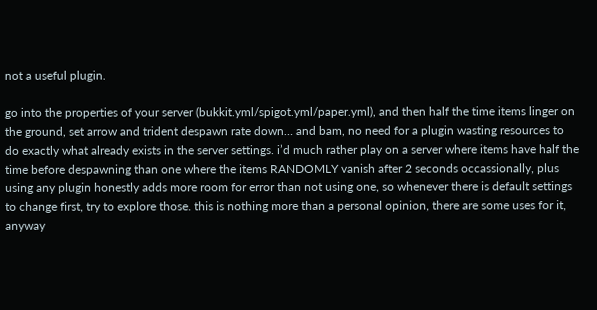not a useful plugin.

go into the properties of your server (bukkit.yml/spigot.yml/paper.yml), and then half the time items linger on the ground, set arrow and trident despawn rate down… and bam, no need for a plugin wasting resources to do exactly what already exists in the server settings. i’d much rather play on a server where items have half the time before despawning than one where the items RANDOMLY vanish after 2 seconds occassionally, plus using any plugin honestly adds more room for error than not using one, so whenever there is default settings to change first, try to explore those. this is nothing more than a personal opinion, there are some uses for it, anyway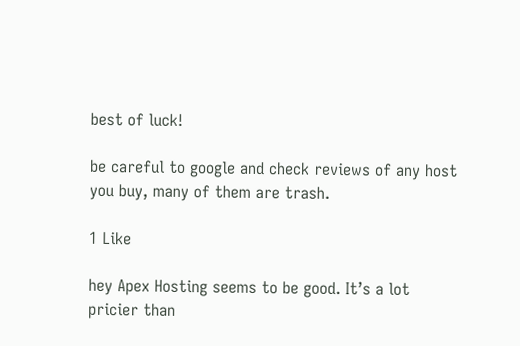best of luck!

be careful to google and check reviews of any host you buy, many of them are trash.

1 Like

hey Apex Hosting seems to be good. It’s a lot pricier than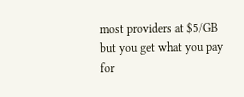most providers at $5/GB but you get what you pay for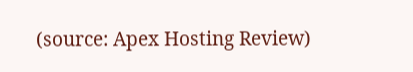(source: Apex Hosting Review)